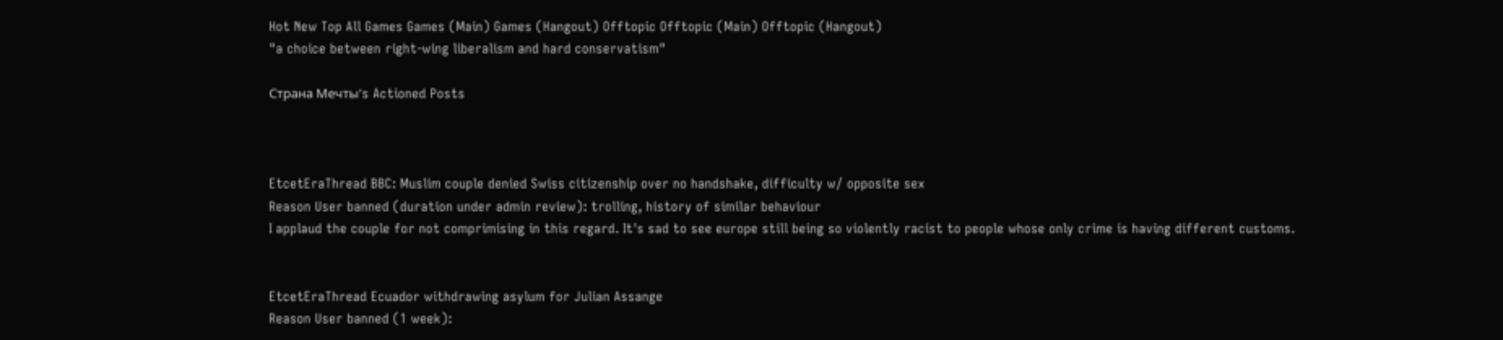Hot New Top All Games Games (Main) Games (Hangout) Offtopic Offtopic (Main) Offtopic (Hangout)
"a choice between right-wing liberalism and hard conservatism"

Страна Мечты's Actioned Posts



EtcetEraThread BBC: Muslim couple denied Swiss citizenship over no handshake, difficulty w/ opposite sex
Reason User banned (duration under admin review): trolling, history of similar behaviour
I applaud the couple for not comprimising in this regard. It's sad to see europe still being so violently racist to people whose only crime is having different customs.


EtcetEraThread Ecuador withdrawing asylum for Julian Assange
Reason User banned (1 week):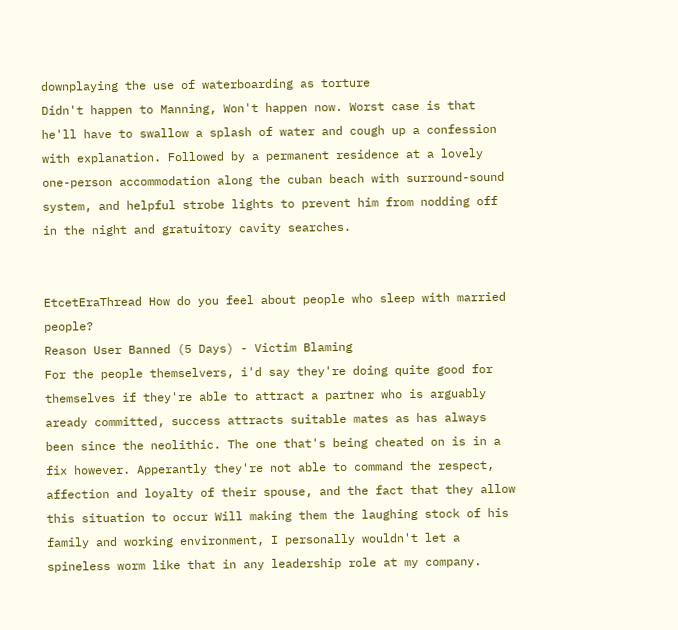downplaying the use of waterboarding as torture
Didn't happen to Manning, Won't happen now. Worst case is that he'll have to swallow a splash of water and cough up a confession with explanation. Followed by a permanent residence at a lovely one-person accommodation along the cuban beach with surround-sound system, and helpful strobe lights to prevent him from nodding off in the night and gratuitory cavity searches.


EtcetEraThread How do you feel about people who sleep with married people?
Reason User Banned (5 Days) - Victim Blaming
For the people themselvers, i'd say they're doing quite good for themselves if they're able to attract a partner who is arguably aready committed, success attracts suitable mates as has always been since the neolithic. The one that's being cheated on is in a fix however. Apperantly they're not able to command the respect, affection and loyalty of their spouse, and the fact that they allow this situation to occur Will making them the laughing stock of his family and working environment, I personally wouldn't let a spineless worm like that in any leadership role at my company.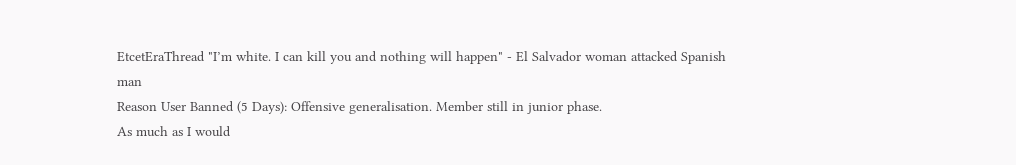EtcetEraThread "I’m white. I can kill you and nothing will happen" - El Salvador woman attacked Spanish man
Reason User Banned (5 Days): Offensive generalisation. Member still in junior phase.
As much as I would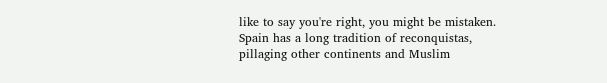like to say you're right, you might be mistaken. Spain has a long tradition of reconquistas, pillaging other continents and Muslim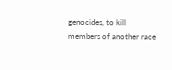genocides, to kill members of another race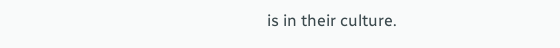is in their culture.